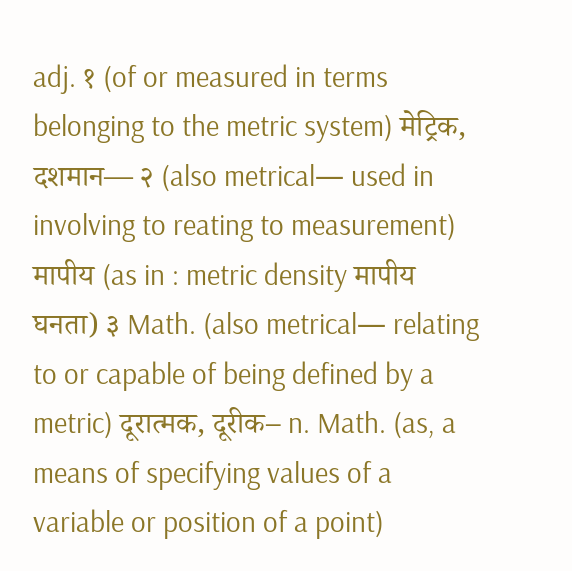adj. १ (of or measured in terms belonging to the metric system) मेट्रिक, दशमान— २ (also metrical— used in involving to reating to measurement) मापीय (as in : metric density मापीय घनता) ३ Math. (also metrical— relating to or capable of being defined by a metric) दूरात्मक, दूरीक– n. Math. (as, a means of specifying values of a variable or position of a point)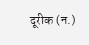दूरीक (न.)